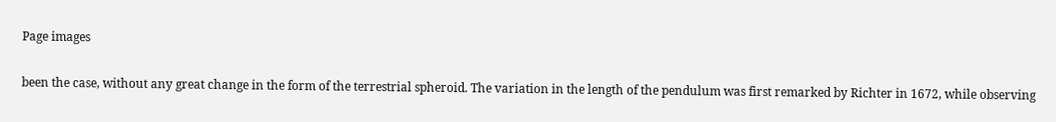Page images

been the case, without any great change in the form of the terrestrial spheroid. The variation in the length of the pendulum was first remarked by Richter in 1672, while observing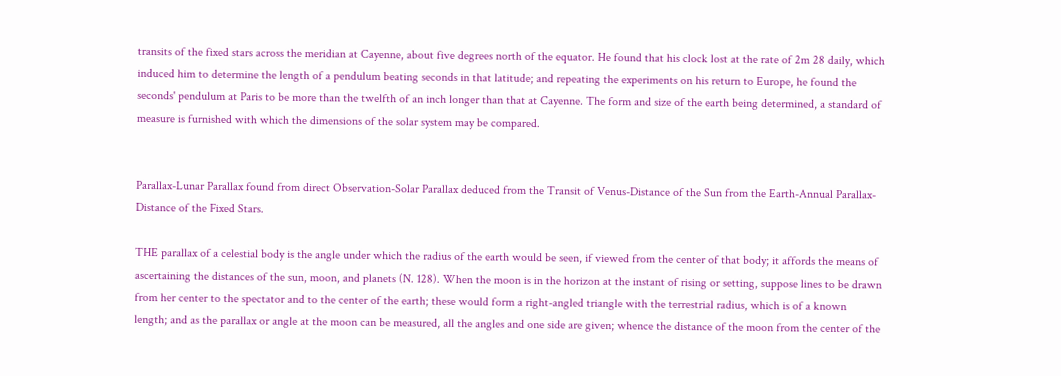transits of the fixed stars across the meridian at Cayenne, about five degrees north of the equator. He found that his clock lost at the rate of 2m 28 daily, which induced him to determine the length of a pendulum beating seconds in that latitude; and repeating the experiments on his return to Europe, he found the seconds' pendulum at Paris to be more than the twelfth of an inch longer than that at Cayenne. The form and size of the earth being determined, a standard of measure is furnished with which the dimensions of the solar system may be compared.


Parallax-Lunar Parallax found from direct Observation-Solar Parallax deduced from the Transit of Venus-Distance of the Sun from the Earth-Annual Parallax-Distance of the Fixed Stars.

THE parallax of a celestial body is the angle under which the radius of the earth would be seen, if viewed from the center of that body; it affords the means of ascertaining the distances of the sun, moon, and planets (N. 128). When the moon is in the horizon at the instant of rising or setting, suppose lines to be drawn from her center to the spectator and to the center of the earth; these would form a right-angled triangle with the terrestrial radius, which is of a known length; and as the parallax or angle at the moon can be measured, all the angles and one side are given; whence the distance of the moon from the center of the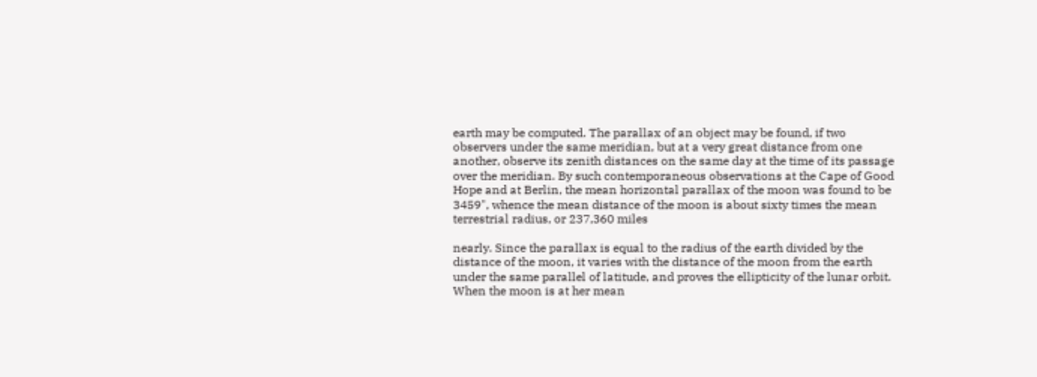earth may be computed. The parallax of an object may be found, if two observers under the same meridian, but at a very great distance from one another, observe its zenith distances on the same day at the time of its passage over the meridian. By such contemporaneous observations at the Cape of Good Hope and at Berlin, the mean horizontal parallax of the moon was found to be 3459", whence the mean distance of the moon is about sixty times the mean terrestrial radius, or 237,360 miles

nearly. Since the parallax is equal to the radius of the earth divided by the distance of the moon, it varies with the distance of the moon from the earth under the same parallel of latitude, and proves the ellipticity of the lunar orbit. When the moon is at her mean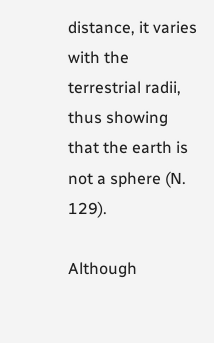distance, it varies with the terrestrial radii, thus showing that the earth is not a sphere (N. 129).

Although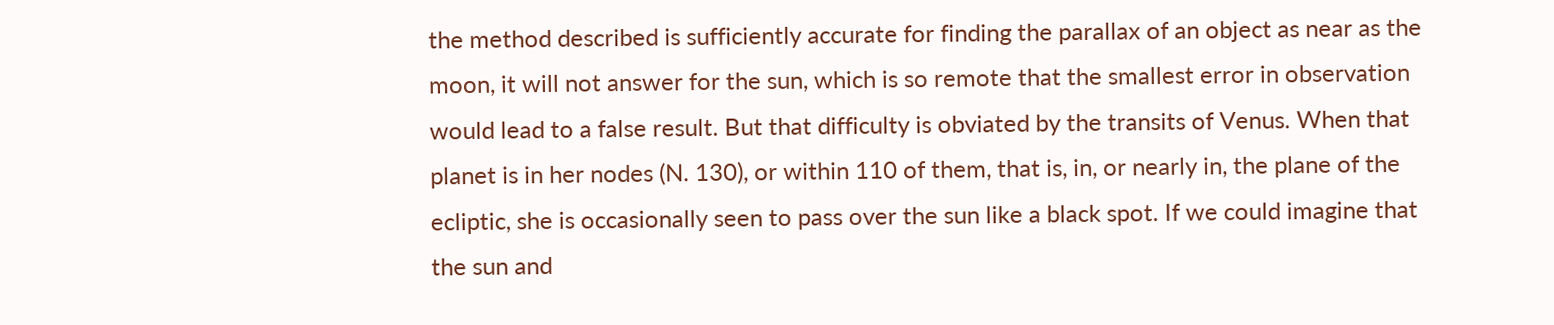the method described is sufficiently accurate for finding the parallax of an object as near as the moon, it will not answer for the sun, which is so remote that the smallest error in observation would lead to a false result. But that difficulty is obviated by the transits of Venus. When that planet is in her nodes (N. 130), or within 110 of them, that is, in, or nearly in, the plane of the ecliptic, she is occasionally seen to pass over the sun like a black spot. If we could imagine that the sun and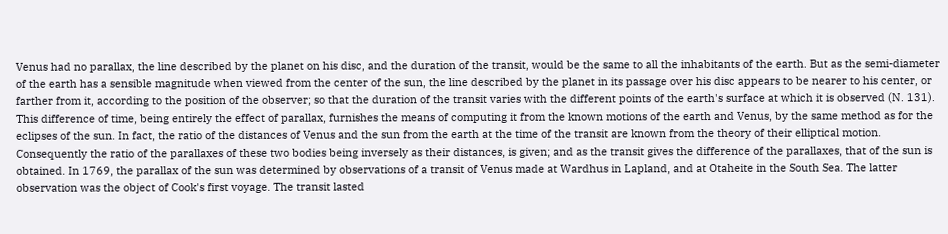Venus had no parallax, the line described by the planet on his disc, and the duration of the transit, would be the same to all the inhabitants of the earth. But as the semi-diameter of the earth has a sensible magnitude when viewed from the center of the sun, the line described by the planet in its passage over his disc appears to be nearer to his center, or farther from it, according to the position of the observer; so that the duration of the transit varies with the different points of the earth's surface at which it is observed (N. 131). This difference of time, being entirely the effect of parallax, furnishes the means of computing it from the known motions of the earth and Venus, by the same method as for the eclipses of the sun. In fact, the ratio of the distances of Venus and the sun from the earth at the time of the transit are known from the theory of their elliptical motion. Consequently the ratio of the parallaxes of these two bodies being inversely as their distances, is given; and as the transit gives the difference of the parallaxes, that of the sun is obtained. In 1769, the parallax of the sun was determined by observations of a transit of Venus made at Wardhus in Lapland, and at Otaheite in the South Sea. The latter observation was the object of Cook's first voyage. The transit lasted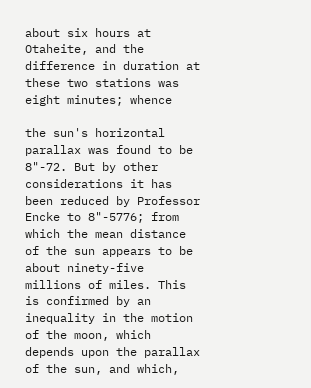about six hours at Otaheite, and the difference in duration at these two stations was eight minutes; whence

the sun's horizontal parallax was found to be 8"-72. But by other considerations it has been reduced by Professor Encke to 8"-5776; from which the mean distance of the sun appears to be about ninety-five millions of miles. This is confirmed by an inequality in the motion of the moon, which depends upon the parallax of the sun, and which,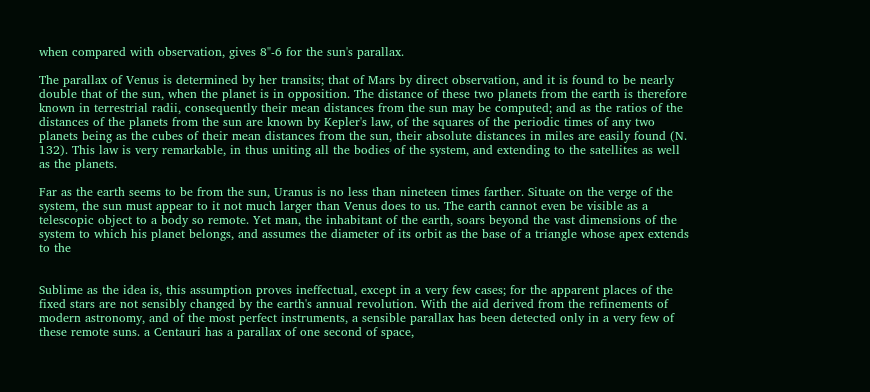when compared with observation, gives 8"-6 for the sun's parallax.

The parallax of Venus is determined by her transits; that of Mars by direct observation, and it is found to be nearly double that of the sun, when the planet is in opposition. The distance of these two planets from the earth is therefore known in terrestrial radii, consequently their mean distances from the sun may be computed; and as the ratios of the distances of the planets from the sun are known by Kepler's law, of the squares of the periodic times of any two planets being as the cubes of their mean distances from the sun, their absolute distances in miles are easily found (N. 132). This law is very remarkable, in thus uniting all the bodies of the system, and extending to the satellites as well as the planets.

Far as the earth seems to be from the sun, Uranus is no less than nineteen times farther. Situate on the verge of the system, the sun must appear to it not much larger than Venus does to us. The earth cannot even be visible as a telescopic object to a body so remote. Yet man, the inhabitant of the earth, soars beyond the vast dimensions of the system to which his planet belongs, and assumes the diameter of its orbit as the base of a triangle whose apex extends to the


Sublime as the idea is, this assumption proves ineffectual, except in a very few cases; for the apparent places of the fixed stars are not sensibly changed by the earth's annual revolution. With the aid derived from the refinements of modern astronomy, and of the most perfect instruments, a sensible parallax has been detected only in a very few of these remote suns. a Centauri has a parallax of one second of space,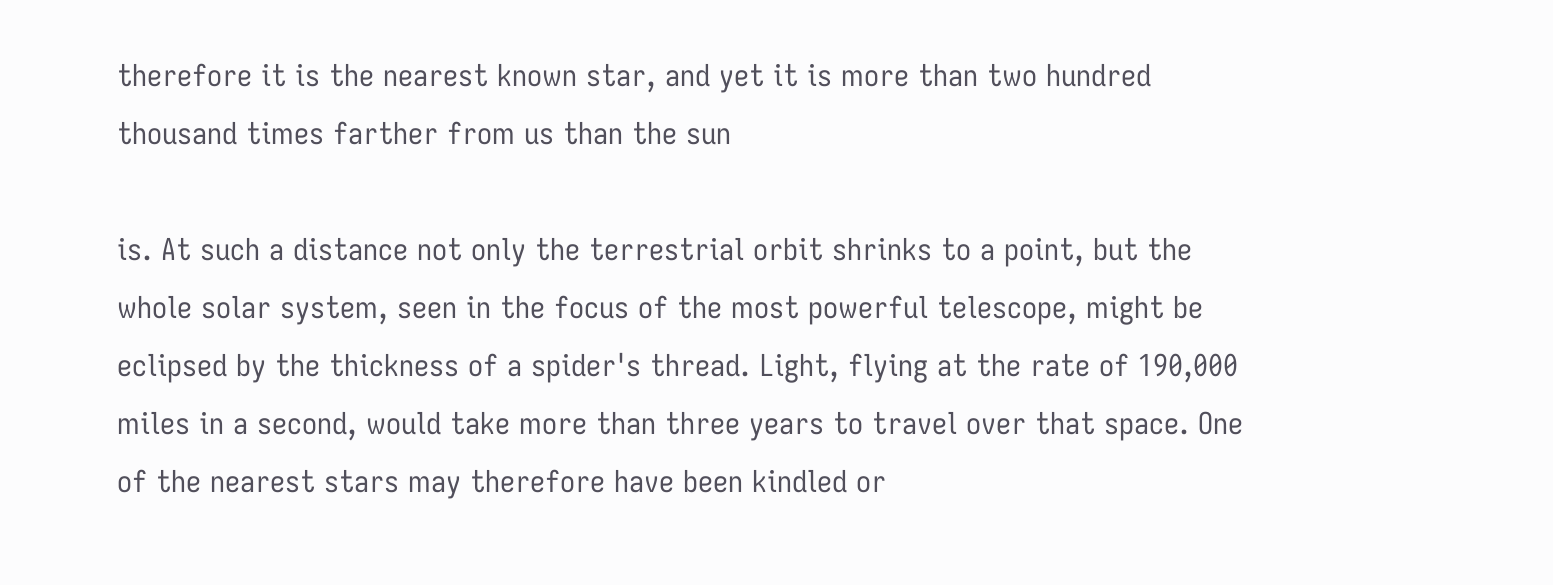therefore it is the nearest known star, and yet it is more than two hundred thousand times farther from us than the sun

is. At such a distance not only the terrestrial orbit shrinks to a point, but the whole solar system, seen in the focus of the most powerful telescope, might be eclipsed by the thickness of a spider's thread. Light, flying at the rate of 190,000 miles in a second, would take more than three years to travel over that space. One of the nearest stars may therefore have been kindled or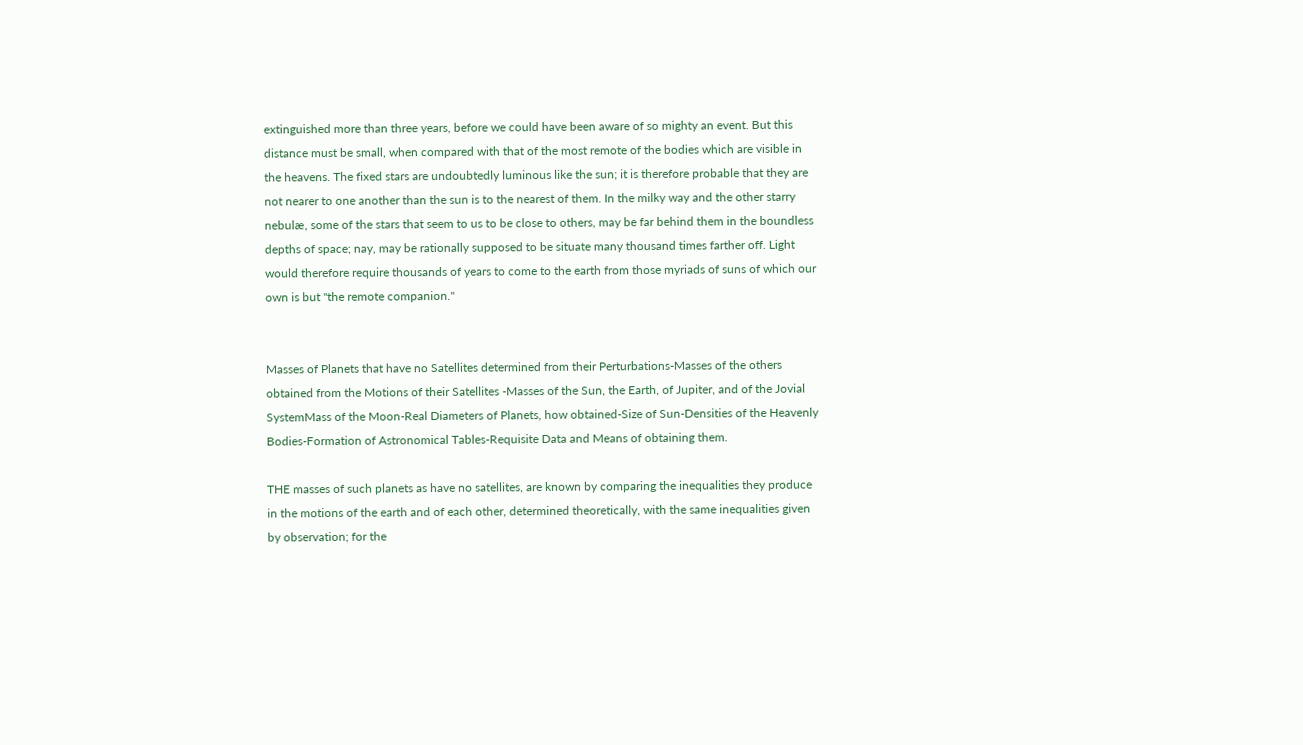extinguished more than three years, before we could have been aware of so mighty an event. But this distance must be small, when compared with that of the most remote of the bodies which are visible in the heavens. The fixed stars are undoubtedly luminous like the sun; it is therefore probable that they are not nearer to one another than the sun is to the nearest of them. In the milky way and the other starry nebulæ, some of the stars that seem to us to be close to others, may be far behind them in the boundless depths of space; nay, may be rationally supposed to be situate many thousand times farther off. Light would therefore require thousands of years to come to the earth from those myriads of suns of which our own is but "the remote companion."


Masses of Planets that have no Satellites determined from their Perturbations-Masses of the others obtained from the Motions of their Satellites -Masses of the Sun, the Earth, of Jupiter, and of the Jovial SystemMass of the Moon-Real Diameters of Planets, how obtained-Size of Sun-Densities of the Heavenly Bodies-Formation of Astronomical Tables-Requisite Data and Means of obtaining them.

THE masses of such planets as have no satellites, are known by comparing the inequalities they produce in the motions of the earth and of each other, determined theoretically, with the same inequalities given by observation; for the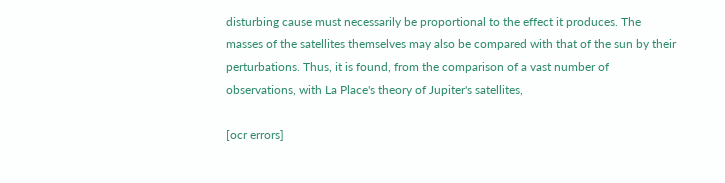disturbing cause must necessarily be proportional to the effect it produces. The masses of the satellites themselves may also be compared with that of the sun by their perturbations. Thus, it is found, from the comparison of a vast number of observations, with La Place's theory of Jupiter's satellites,

[ocr errors]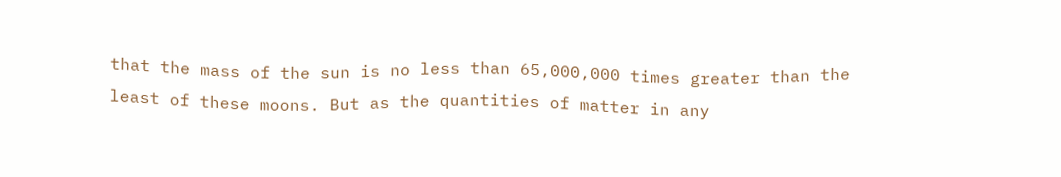that the mass of the sun is no less than 65,000,000 times greater than the least of these moons. But as the quantities of matter in any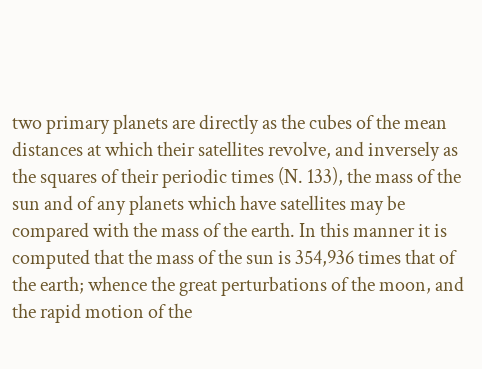two primary planets are directly as the cubes of the mean distances at which their satellites revolve, and inversely as the squares of their periodic times (N. 133), the mass of the sun and of any planets which have satellites may be compared with the mass of the earth. In this manner it is computed that the mass of the sun is 354,936 times that of the earth; whence the great perturbations of the moon, and the rapid motion of the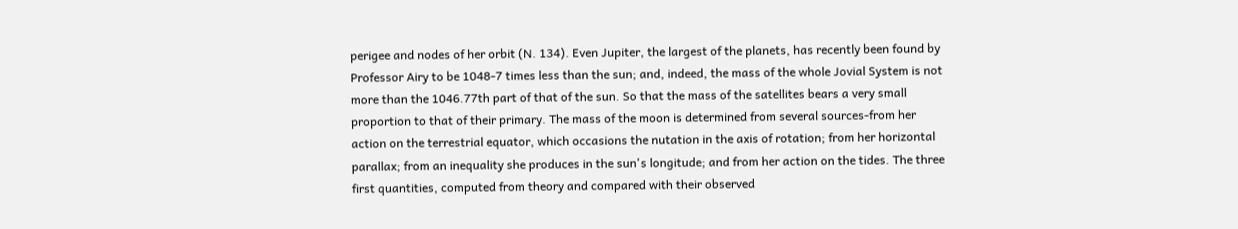perigee and nodes of her orbit (N. 134). Even Jupiter, the largest of the planets, has recently been found by Professor Airy to be 1048-7 times less than the sun; and, indeed, the mass of the whole Jovial System is not more than the 1046.77th part of that of the sun. So that the mass of the satellites bears a very small proportion to that of their primary. The mass of the moon is determined from several sources-from her action on the terrestrial equator, which occasions the nutation in the axis of rotation; from her horizontal parallax; from an inequality she produces in the sun's longitude; and from her action on the tides. The three first quantities, computed from theory and compared with their observed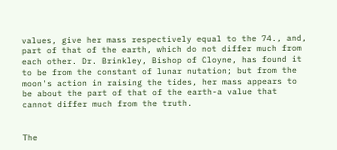values, give her mass respectively equal to the 74., and, part of that of the earth, which do not differ much from each other. Dr. Brinkley, Bishop of Cloyne, has found it to be from the constant of lunar nutation; but from the moon's action in raising the tides, her mass appears to be about the part of that of the earth-a value that cannot differ much from the truth.


The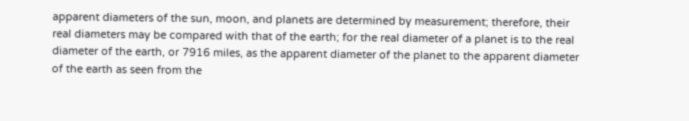apparent diameters of the sun, moon, and planets are determined by measurement; therefore, their real diameters may be compared with that of the earth; for the real diameter of a planet is to the real diameter of the earth, or 7916 miles, as the apparent diameter of the planet to the apparent diameter of the earth as seen from the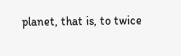planet, that is, to twice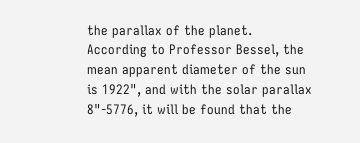the parallax of the planet. According to Professor Bessel, the mean apparent diameter of the sun is 1922", and with the solar parallax 8"-5776, it will be found that the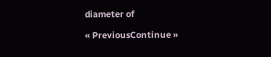diameter of

« PreviousContinue »